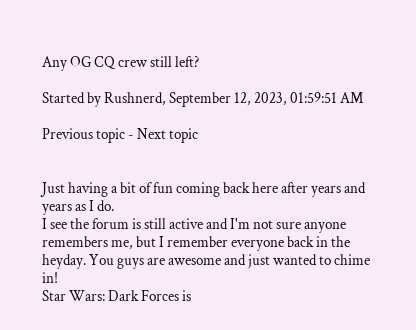Any OG CQ crew still left?

Started by Rushnerd, September 12, 2023, 01:59:51 AM

Previous topic - Next topic


Just having a bit of fun coming back here after years and years as I do.
I see the forum is still active and I'm not sure anyone remembers me, but I remember everyone back in the heyday. You guys are awesome and just wanted to chime in!
Star Wars: Dark Forces is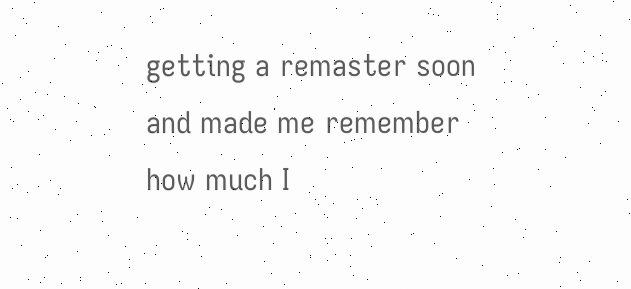getting a remaster soon and made me remember how much I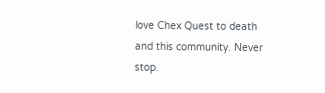love Chex Quest to death and this community. Never stop.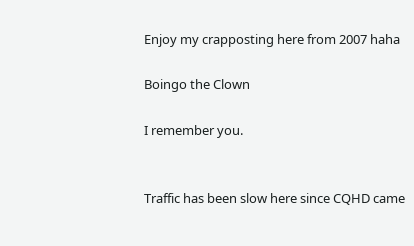Enjoy my crapposting here from 2007 haha

Boingo the Clown

I remember you.


Traffic has been slow here since CQHD came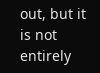out, but it is not entirely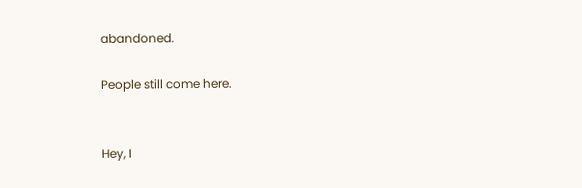abandoned.

People still come here.


Hey, I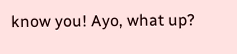know you! Ayo, what up?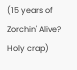(15 years of Zorchin' Alive? Holy crap)